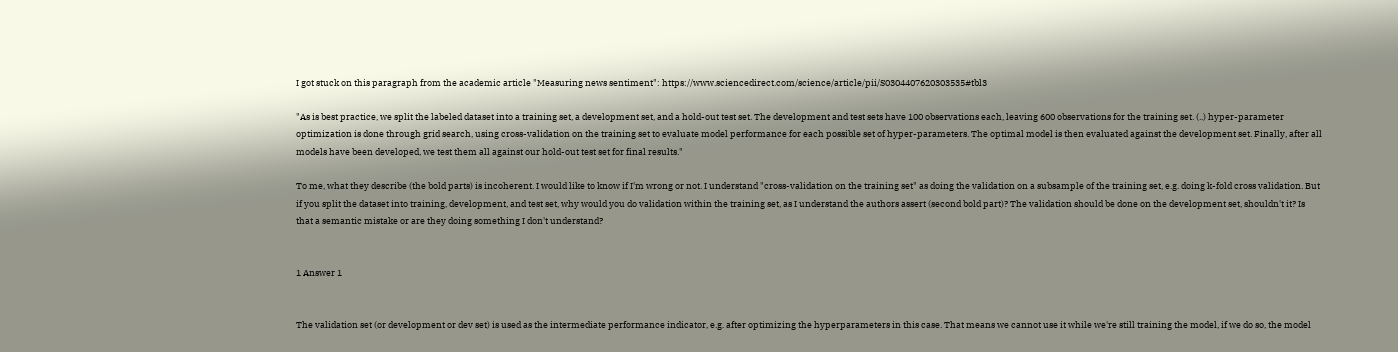I got stuck on this paragraph from the academic article "Measuring news sentiment": https://www.sciencedirect.com/science/article/pii/S0304407620303535#tbl3

"As is best practice, we split the labeled dataset into a training set, a development set, and a hold-out test set. The development and test sets have 100 observations each, leaving 600 observations for the training set. (..) hyper-parameter optimization is done through grid search, using cross-validation on the training set to evaluate model performance for each possible set of hyper-parameters. The optimal model is then evaluated against the development set. Finally, after all models have been developed, we test them all against our hold-out test set for final results."

To me, what they describe (the bold parts) is incoherent. I would like to know if I'm wrong or not. I understand "cross-validation on the training set" as doing the validation on a subsample of the training set, e.g. doing k-fold cross validation. But if you split the dataset into training, development, and test set, why would you do validation within the training set, as I understand the authors assert (second bold part)? The validation should be done on the development set, shouldn't it? Is that a semantic mistake or are they doing something I don't understand?


1 Answer 1


The validation set (or development or dev set) is used as the intermediate performance indicator, e.g. after optimizing the hyperparameters in this case. That means we cannot use it while we're still training the model, if we do so, the model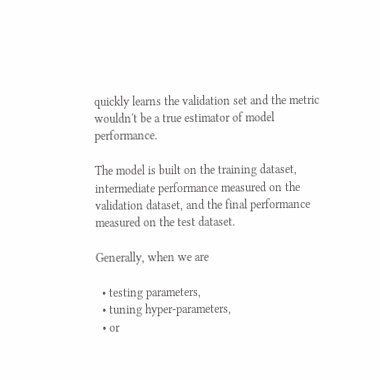quickly learns the validation set and the metric wouldn't be a true estimator of model performance.

The model is built on the training dataset, intermediate performance measured on the validation dataset, and the final performance measured on the test dataset.

Generally, when we are

  • testing parameters,
  • tuning hyper-parameters,
  • or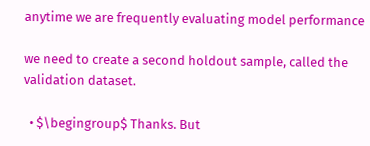anytime we are frequently evaluating model performance

we need to create a second holdout sample, called the validation dataset.

  • $\begingroup$ Thanks. But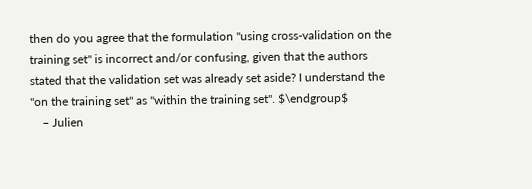then do you agree that the formulation "using cross-validation on the training set" is incorrect and/or confusing, given that the authors stated that the validation set was already set aside? I understand the "on the training set" as "within the training set". $\endgroup$
    – Julien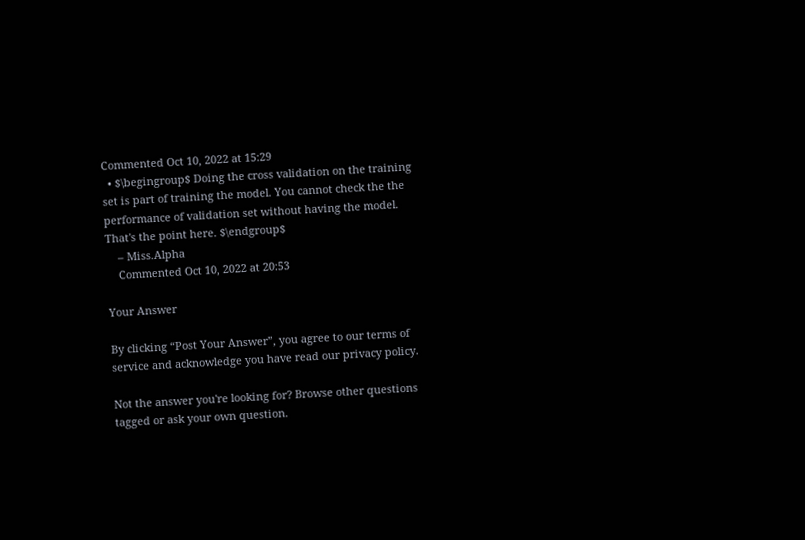Commented Oct 10, 2022 at 15:29
  • $\begingroup$ Doing the cross validation on the training set is part of training the model. You cannot check the the performance of validation set without having the model. That's the point here. $\endgroup$
    – Miss.Alpha
    Commented Oct 10, 2022 at 20:53

Your Answer

By clicking “Post Your Answer”, you agree to our terms of service and acknowledge you have read our privacy policy.

Not the answer you're looking for? Browse other questions tagged or ask your own question.